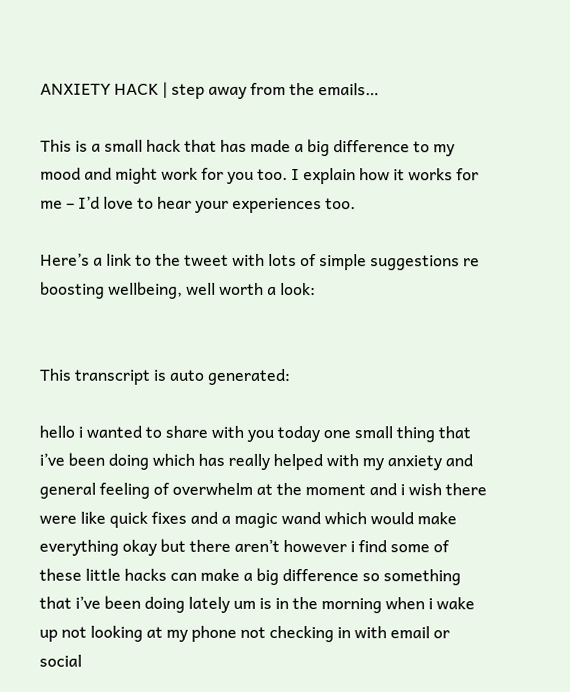ANXIETY HACK | step away from the emails…

This is a small hack that has made a big difference to my mood and might work for you too. I explain how it works for me – I’d love to hear your experiences too.

Here’s a link to the tweet with lots of simple suggestions re boosting wellbeing, well worth a look:


This transcript is auto generated:

hello i wanted to share with you today one small thing that i’ve been doing which has really helped with my anxiety and general feeling of overwhelm at the moment and i wish there were like quick fixes and a magic wand which would make everything okay but there aren’t however i find some of these little hacks can make a big difference so something that i’ve been doing lately um is in the morning when i wake up not looking at my phone not checking in with email or social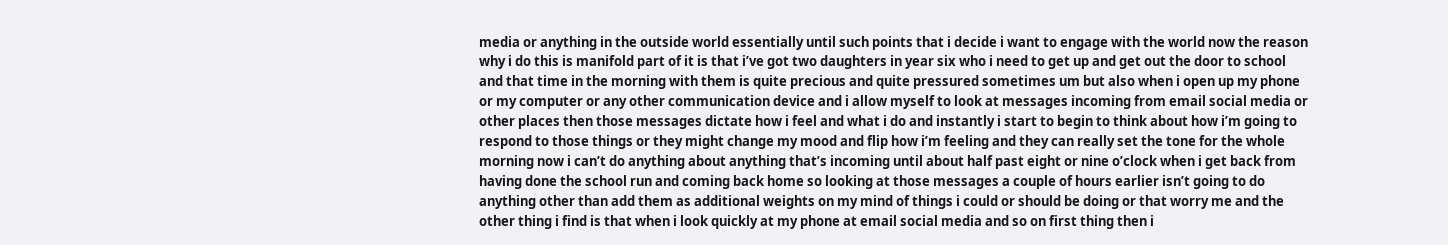media or anything in the outside world essentially until such points that i decide i want to engage with the world now the reason why i do this is manifold part of it is that i’ve got two daughters in year six who i need to get up and get out the door to school and that time in the morning with them is quite precious and quite pressured sometimes um but also when i open up my phone or my computer or any other communication device and i allow myself to look at messages incoming from email social media or other places then those messages dictate how i feel and what i do and instantly i start to begin to think about how i’m going to respond to those things or they might change my mood and flip how i’m feeling and they can really set the tone for the whole morning now i can’t do anything about anything that’s incoming until about half past eight or nine o’clock when i get back from having done the school run and coming back home so looking at those messages a couple of hours earlier isn’t going to do anything other than add them as additional weights on my mind of things i could or should be doing or that worry me and the other thing i find is that when i look quickly at my phone at email social media and so on first thing then i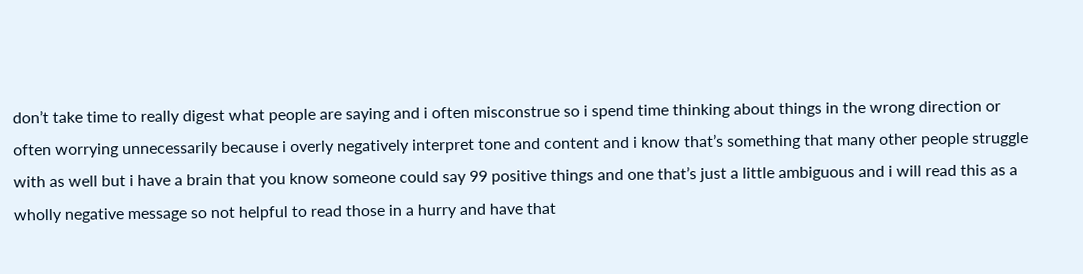don’t take time to really digest what people are saying and i often misconstrue so i spend time thinking about things in the wrong direction or often worrying unnecessarily because i overly negatively interpret tone and content and i know that’s something that many other people struggle with as well but i have a brain that you know someone could say 99 positive things and one that’s just a little ambiguous and i will read this as a wholly negative message so not helpful to read those in a hurry and have that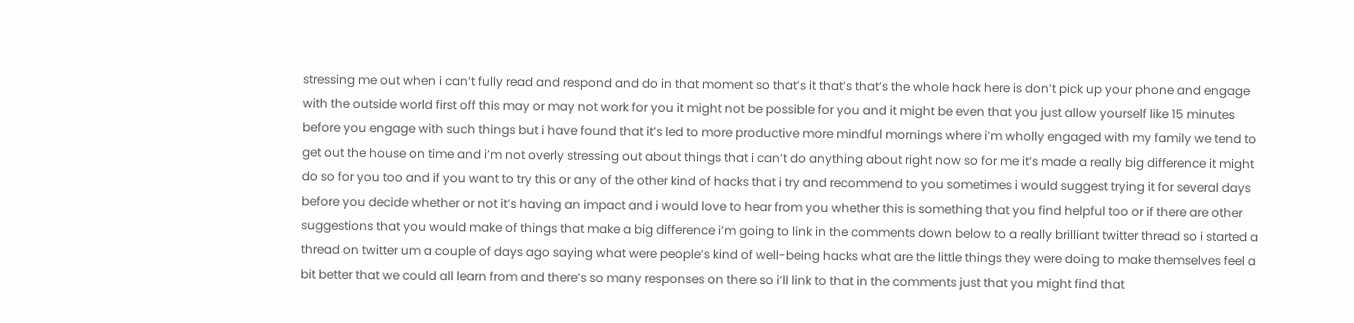stressing me out when i can’t fully read and respond and do in that moment so that’s it that’s that’s the whole hack here is don’t pick up your phone and engage with the outside world first off this may or may not work for you it might not be possible for you and it might be even that you just allow yourself like 15 minutes before you engage with such things but i have found that it’s led to more productive more mindful mornings where i’m wholly engaged with my family we tend to get out the house on time and i’m not overly stressing out about things that i can’t do anything about right now so for me it’s made a really big difference it might do so for you too and if you want to try this or any of the other kind of hacks that i try and recommend to you sometimes i would suggest trying it for several days before you decide whether or not it’s having an impact and i would love to hear from you whether this is something that you find helpful too or if there are other suggestions that you would make of things that make a big difference i’m going to link in the comments down below to a really brilliant twitter thread so i started a thread on twitter um a couple of days ago saying what were people’s kind of well-being hacks what are the little things they were doing to make themselves feel a bit better that we could all learn from and there’s so many responses on there so i’ll link to that in the comments just that you might find that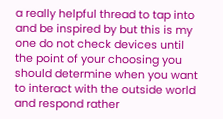a really helpful thread to tap into and be inspired by but this is my one do not check devices until the point of your choosing you should determine when you want to interact with the outside world and respond rather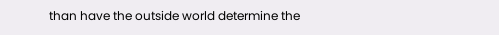than have the outside world determine the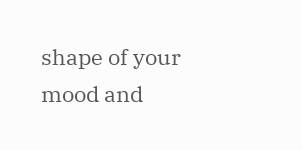shape of your mood and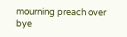mourning preach over bye